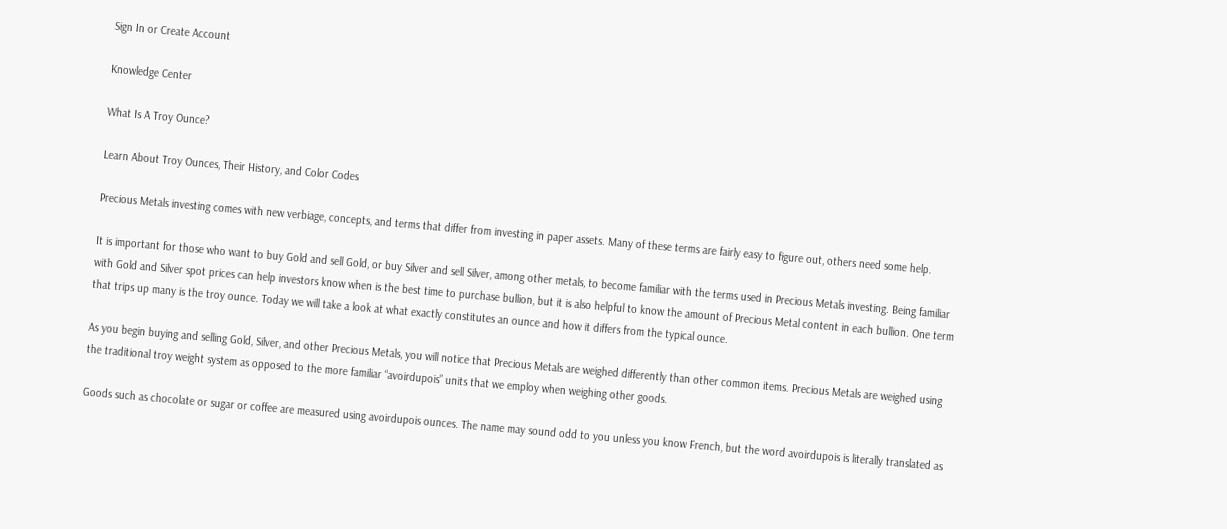Sign In or Create Account

Knowledge Center

What Is A Troy Ounce?

Learn About Troy Ounces, Their History, and Color Codes

Precious Metals investing comes with new verbiage, concepts, and terms that differ from investing in paper assets. Many of these terms are fairly easy to figure out, others need some help.

It is important for those who want to buy Gold and sell Gold, or buy Silver and sell Silver, among other metals, to become familiar with the terms used in Precious Metals investing. Being familiar with Gold and Silver spot prices can help investors know when is the best time to purchase bullion, but it is also helpful to know the amount of Precious Metal content in each bullion. One term that trips up many is the troy ounce. Today we will take a look at what exactly constitutes an ounce and how it differs from the typical ounce.

As you begin buying and selling Gold, Silver, and other Precious Metals, you will notice that Precious Metals are weighed differently than other common items. Precious Metals are weighed using the traditional troy weight system as opposed to the more familiar “avoirdupois” units that we employ when weighing other goods.

Goods such as chocolate or sugar or coffee are measured using avoirdupois ounces. The name may sound odd to you unless you know French, but the word avoirdupois is literally translated as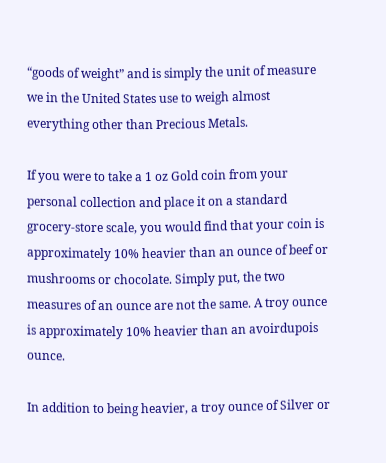“goods of weight” and is simply the unit of measure we in the United States use to weigh almost everything other than Precious Metals.

If you were to take a 1 oz Gold coin from your personal collection and place it on a standard grocery-store scale, you would find that your coin is approximately 10% heavier than an ounce of beef or mushrooms or chocolate. Simply put, the two measures of an ounce are not the same. A troy ounce is approximately 10% heavier than an avoirdupois ounce.

In addition to being heavier, a troy ounce of Silver or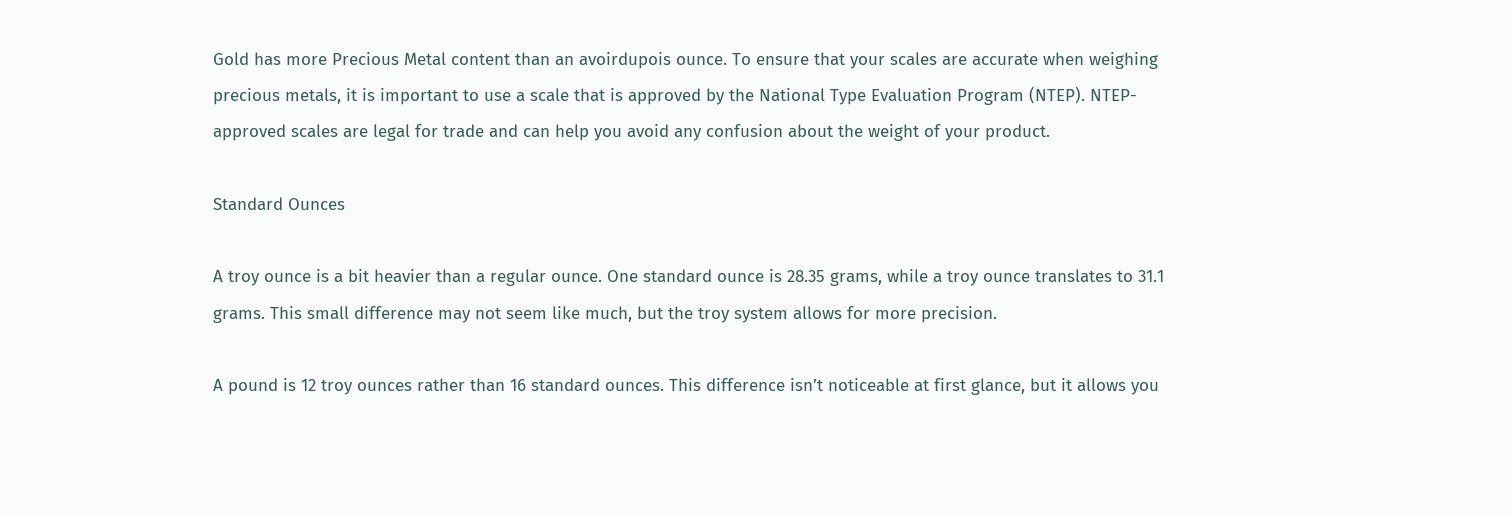Gold has more Precious Metal content than an avoirdupois ounce. To ensure that your scales are accurate when weighing precious metals, it is important to use a scale that is approved by the National Type Evaluation Program (NTEP). NTEP-approved scales are legal for trade and can help you avoid any confusion about the weight of your product.

Standard Ounces

A troy ounce is a bit heavier than a regular ounce. One standard ounce is 28.35 grams, while a troy ounce translates to 31.1 grams. This small difference may not seem like much, but the troy system allows for more precision.

A pound is 12 troy ounces rather than 16 standard ounces. This difference isn’t noticeable at first glance, but it allows you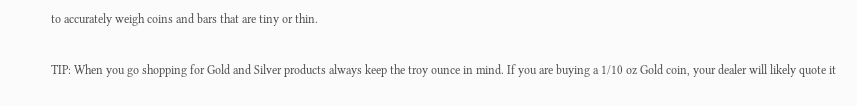to accurately weigh coins and bars that are tiny or thin.

TIP: When you go shopping for Gold and Silver products always keep the troy ounce in mind. If you are buying a 1/10 oz Gold coin, your dealer will likely quote it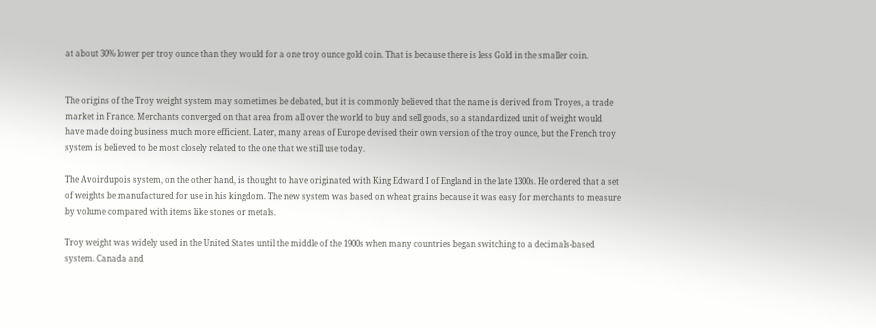at about 30% lower per troy ounce than they would for a one troy ounce gold coin. That is because there is less Gold in the smaller coin.


The origins of the Troy weight system may sometimes be debated, but it is commonly believed that the name is derived from Troyes, a trade market in France. Merchants converged on that area from all over the world to buy and sell goods, so a standardized unit of weight would have made doing business much more efficient. Later, many areas of Europe devised their own version of the troy ounce, but the French troy system is believed to be most closely related to the one that we still use today.

The Avoirdupois system, on the other hand, is thought to have originated with King Edward I of England in the late 1300s. He ordered that a set of weights be manufactured for use in his kingdom. The new system was based on wheat grains because it was easy for merchants to measure by volume compared with items like stones or metals.

Troy weight was widely used in the United States until the middle of the 1900s when many countries began switching to a decimals-based system. Canada and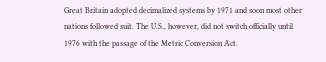Great Britain adopted decimalized systems by 1971 and soon most other nations followed suit. The U.S., however, did not switch officially until 1976 with the passage of the Metric Conversion Act.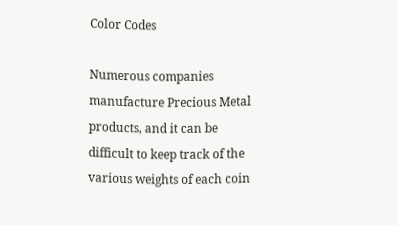Color Codes

Numerous companies manufacture Precious Metal products, and it can be difficult to keep track of the various weights of each coin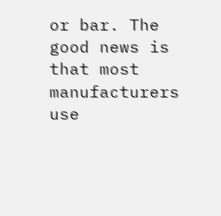or bar. The good news is that most manufacturers use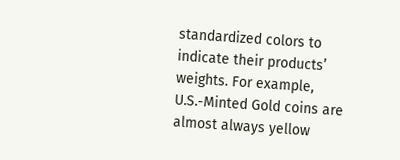standardized colors to indicate their products’ weights. For example, U.S.-Minted Gold coins are almost always yellow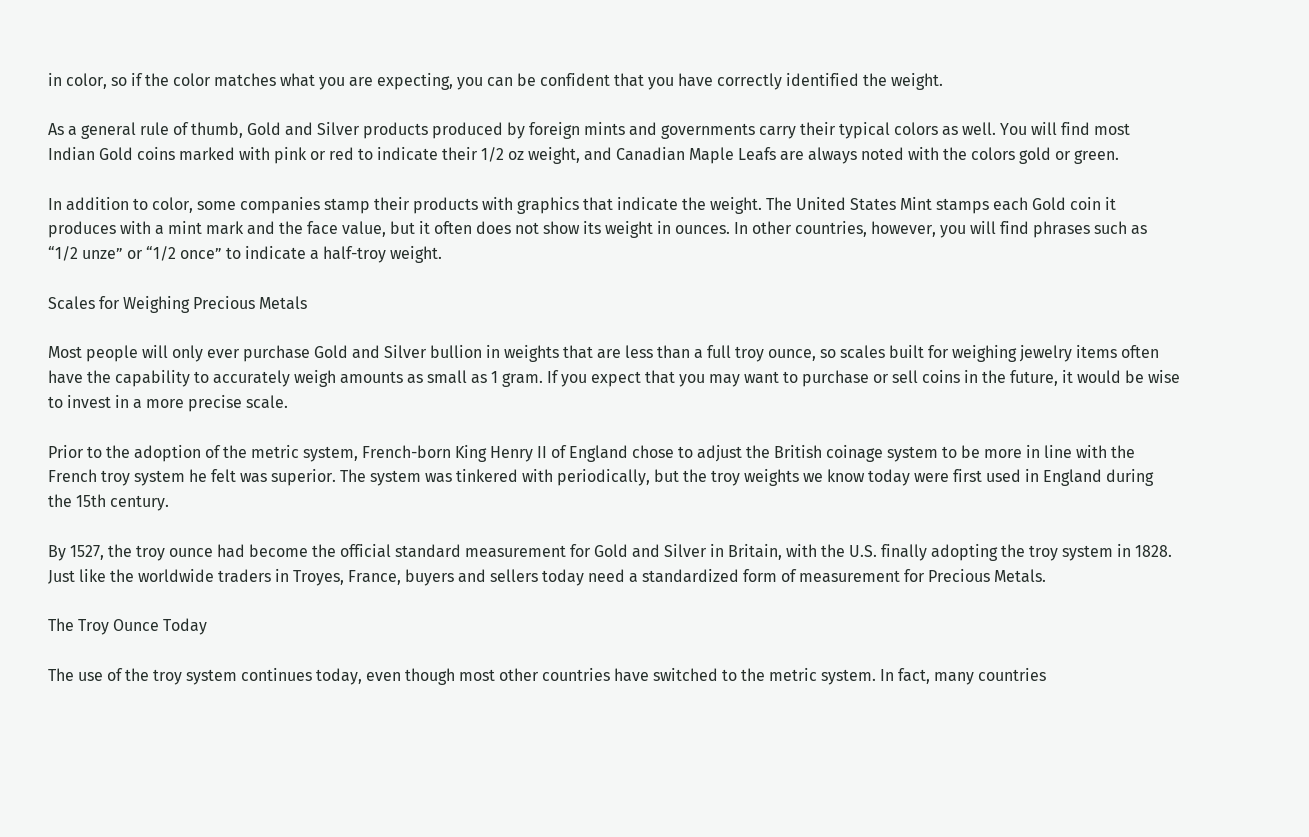in color, so if the color matches what you are expecting, you can be confident that you have correctly identified the weight.

As a general rule of thumb, Gold and Silver products produced by foreign mints and governments carry their typical colors as well. You will find most Indian Gold coins marked with pink or red to indicate their 1/2 oz weight, and Canadian Maple Leafs are always noted with the colors gold or green.

In addition to color, some companies stamp their products with graphics that indicate the weight. The United States Mint stamps each Gold coin it produces with a mint mark and the face value, but it often does not show its weight in ounces. In other countries, however, you will find phrases such as “1/2 unze” or “1/2 once” to indicate a half-troy weight.

Scales for Weighing Precious Metals

Most people will only ever purchase Gold and Silver bullion in weights that are less than a full troy ounce, so scales built for weighing jewelry items often have the capability to accurately weigh amounts as small as 1 gram. If you expect that you may want to purchase or sell coins in the future, it would be wise to invest in a more precise scale.

Prior to the adoption of the metric system, French-born King Henry II of England chose to adjust the British coinage system to be more in line with the French troy system he felt was superior. The system was tinkered with periodically, but the troy weights we know today were first used in England during the 15th century.

By 1527, the troy ounce had become the official standard measurement for Gold and Silver in Britain, with the U.S. finally adopting the troy system in 1828. Just like the worldwide traders in Troyes, France, buyers and sellers today need a standardized form of measurement for Precious Metals.

The Troy Ounce Today

The use of the troy system continues today, even though most other countries have switched to the metric system. In fact, many countries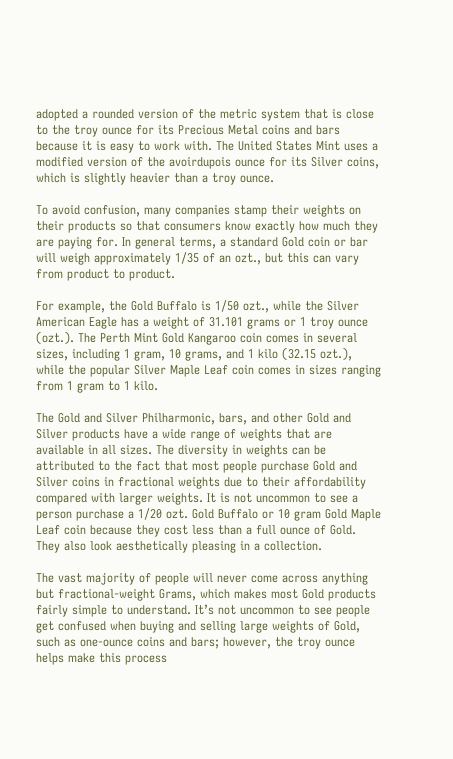adopted a rounded version of the metric system that is close to the troy ounce for its Precious Metal coins and bars because it is easy to work with. The United States Mint uses a modified version of the avoirdupois ounce for its Silver coins, which is slightly heavier than a troy ounce.

To avoid confusion, many companies stamp their weights on their products so that consumers know exactly how much they are paying for. In general terms, a standard Gold coin or bar will weigh approximately 1/35 of an ozt., but this can vary from product to product.

For example, the Gold Buffalo is 1/50 ozt., while the Silver American Eagle has a weight of 31.101 grams or 1 troy ounce (ozt.). The Perth Mint Gold Kangaroo coin comes in several sizes, including 1 gram, 10 grams, and 1 kilo (32.15 ozt.), while the popular Silver Maple Leaf coin comes in sizes ranging from 1 gram to 1 kilo.

The Gold and Silver Philharmonic, bars, and other Gold and Silver products have a wide range of weights that are available in all sizes. The diversity in weights can be attributed to the fact that most people purchase Gold and Silver coins in fractional weights due to their affordability compared with larger weights. It is not uncommon to see a person purchase a 1/20 ozt. Gold Buffalo or 10 gram Gold Maple Leaf coin because they cost less than a full ounce of Gold. They also look aesthetically pleasing in a collection.

The vast majority of people will never come across anything but fractional-weight Grams, which makes most Gold products fairly simple to understand. It’s not uncommon to see people get confused when buying and selling large weights of Gold, such as one-ounce coins and bars; however, the troy ounce helps make this process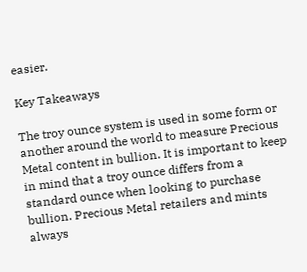easier.

Key Takeaways

The troy ounce system is used in some form or another around the world to measure Precious Metal content in bullion. It is important to keep in mind that a troy ounce differs from a standard ounce when looking to purchase bullion. Precious Metal retailers and mints always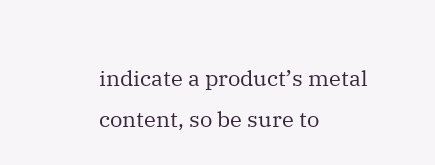indicate a product’s metal content, so be sure to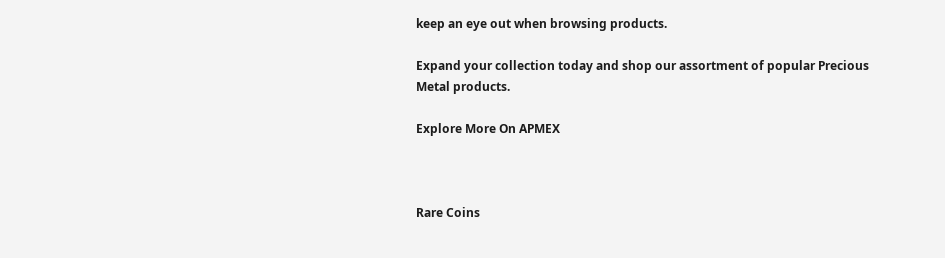keep an eye out when browsing products.

Expand your collection today and shop our assortment of popular Precious Metal products.

Explore More On APMEX



Rare Coins